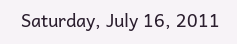Saturday, July 16, 2011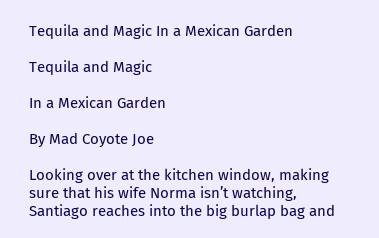Tequila and Magic In a Mexican Garden

Tequila and Magic

In a Mexican Garden

By Mad Coyote Joe

Looking over at the kitchen window, making sure that his wife Norma isn’t watching, Santiago reaches into the big burlap bag and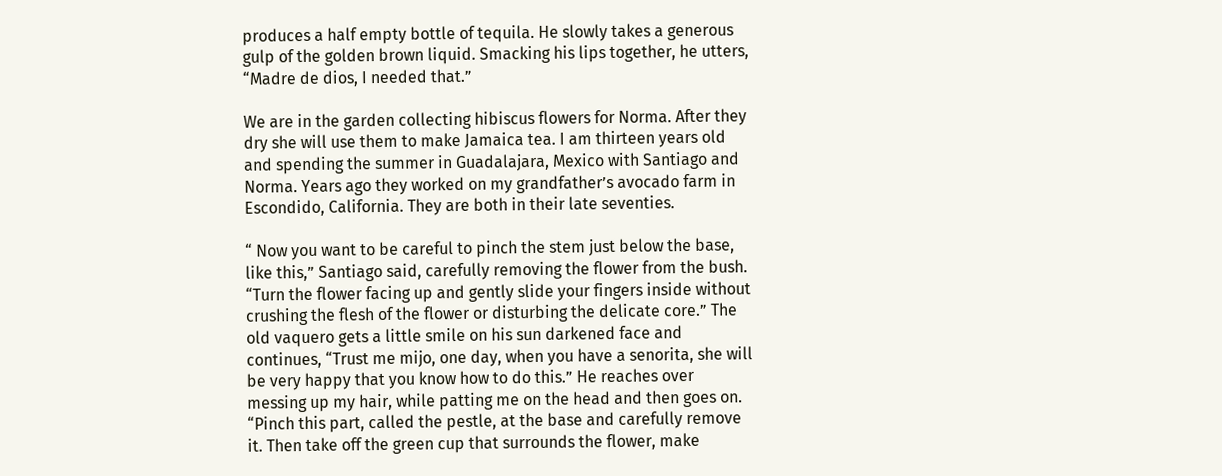produces a half empty bottle of tequila. He slowly takes a generous gulp of the golden brown liquid. Smacking his lips together, he utters, “Madre de dios, I needed that.”

We are in the garden collecting hibiscus flowers for Norma. After they dry she will use them to make Jamaica tea. I am thirteen years old and spending the summer in Guadalajara, Mexico with Santiago and Norma. Years ago they worked on my grandfather’s avocado farm in Escondido, California. They are both in their late seventies.

“ Now you want to be careful to pinch the stem just below the base, like this,” Santiago said, carefully removing the flower from the bush. “Turn the flower facing up and gently slide your fingers inside without crushing the flesh of the flower or disturbing the delicate core.” The old vaquero gets a little smile on his sun darkened face and continues, “Trust me mijo, one day, when you have a senorita, she will be very happy that you know how to do this.” He reaches over messing up my hair, while patting me on the head and then goes on. “Pinch this part, called the pestle, at the base and carefully remove it. Then take off the green cup that surrounds the flower, make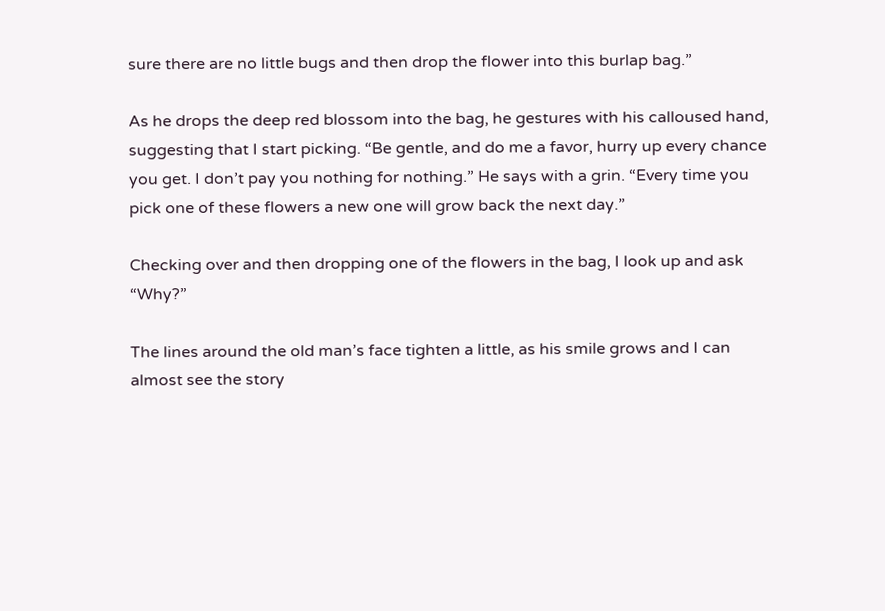sure there are no little bugs and then drop the flower into this burlap bag.”

As he drops the deep red blossom into the bag, he gestures with his calloused hand, suggesting that I start picking. “Be gentle, and do me a favor, hurry up every chance you get. I don’t pay you nothing for nothing.” He says with a grin. “Every time you pick one of these flowers a new one will grow back the next day.”

Checking over and then dropping one of the flowers in the bag, I look up and ask “Why?”

The lines around the old man’s face tighten a little, as his smile grows and I can almost see the story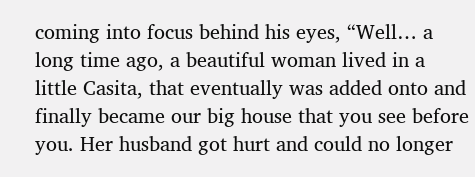coming into focus behind his eyes, “Well… a long time ago, a beautiful woman lived in a little Casita, that eventually was added onto and finally became our big house that you see before you. Her husband got hurt and could no longer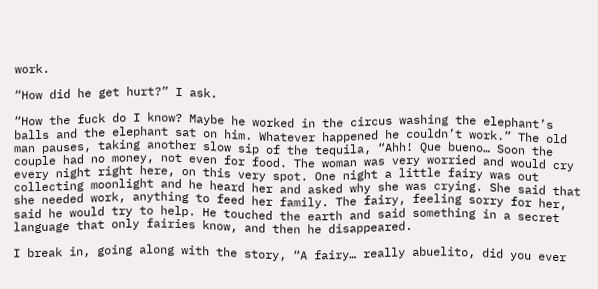work.

“How did he get hurt?” I ask.

“How the fuck do I know? Maybe he worked in the circus washing the elephant’s balls and the elephant sat on him. Whatever happened he couldn’t work.” The old man pauses, taking another slow sip of the tequila, “Ahh! Que bueno… Soon the couple had no money, not even for food. The woman was very worried and would cry every night right here, on this very spot. One night a little fairy was out collecting moonlight and he heard her and asked why she was crying. She said that she needed work, anything to feed her family. The fairy, feeling sorry for her, said he would try to help. He touched the earth and said something in a secret language that only fairies know, and then he disappeared.

I break in, going along with the story, “A fairy… really abuelito, did you ever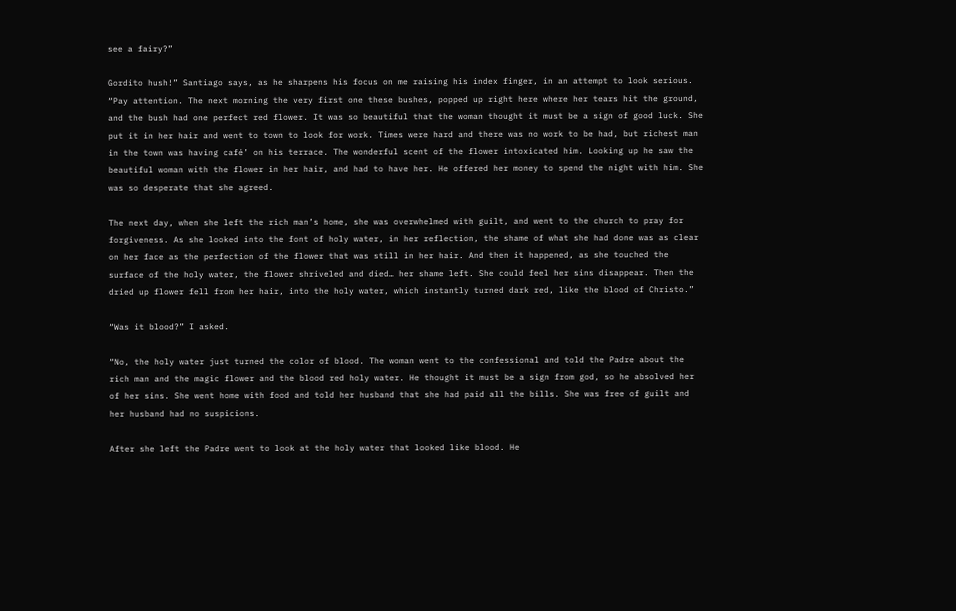see a fairy?”

Gordito hush!” Santiago says, as he sharpens his focus on me raising his index finger, in an attempt to look serious. “Pay attention. The next morning the very first one these bushes, popped up right here where her tears hit the ground, and the bush had one perfect red flower. It was so beautiful that the woman thought it must be a sign of good luck. She put it in her hair and went to town to look for work. Times were hard and there was no work to be had, but richest man in the town was having café’ on his terrace. The wonderful scent of the flower intoxicated him. Looking up he saw the beautiful woman with the flower in her hair, and had to have her. He offered her money to spend the night with him. She was so desperate that she agreed.

The next day, when she left the rich man’s home, she was overwhelmed with guilt, and went to the church to pray for forgiveness. As she looked into the font of holy water, in her reflection, the shame of what she had done was as clear on her face as the perfection of the flower that was still in her hair. And then it happened, as she touched the surface of the holy water, the flower shriveled and died… her shame left. She could feel her sins disappear. Then the dried up flower fell from her hair, into the holy water, which instantly turned dark red, like the blood of Christo.”

“Was it blood?” I asked.

“No, the holy water just turned the color of blood. The woman went to the confessional and told the Padre about the rich man and the magic flower and the blood red holy water. He thought it must be a sign from god, so he absolved her of her sins. She went home with food and told her husband that she had paid all the bills. She was free of guilt and her husband had no suspicions.

After she left the Padre went to look at the holy water that looked like blood. He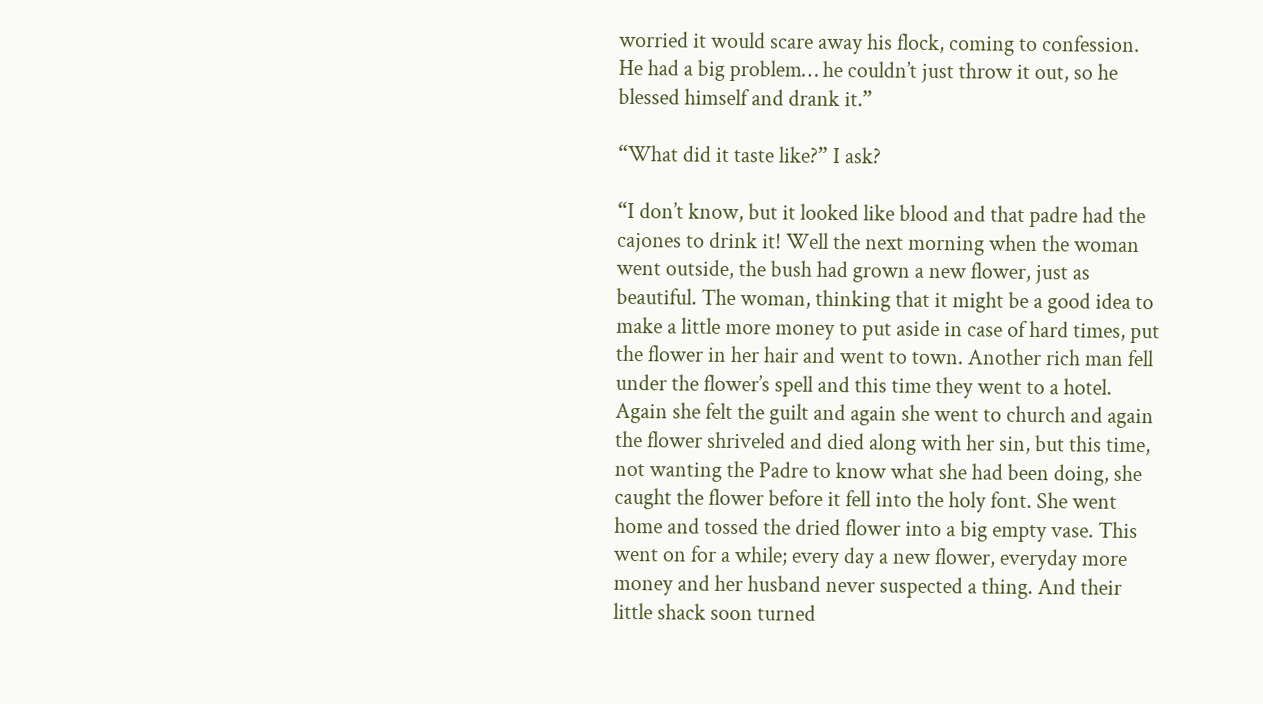worried it would scare away his flock, coming to confession. He had a big problem… he couldn’t just throw it out, so he blessed himself and drank it.”

“What did it taste like?” I ask?

“I don’t know, but it looked like blood and that padre had the cajones to drink it! Well the next morning when the woman went outside, the bush had grown a new flower, just as beautiful. The woman, thinking that it might be a good idea to make a little more money to put aside in case of hard times, put the flower in her hair and went to town. Another rich man fell under the flower’s spell and this time they went to a hotel. Again she felt the guilt and again she went to church and again the flower shriveled and died along with her sin, but this time, not wanting the Padre to know what she had been doing, she caught the flower before it fell into the holy font. She went home and tossed the dried flower into a big empty vase. This went on for a while; every day a new flower, everyday more money and her husband never suspected a thing. And their little shack soon turned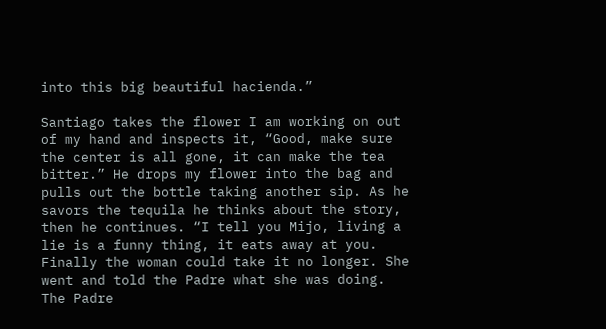into this big beautiful hacienda.”

Santiago takes the flower I am working on out of my hand and inspects it, “Good, make sure the center is all gone, it can make the tea bitter.” He drops my flower into the bag and pulls out the bottle taking another sip. As he savors the tequila he thinks about the story, then he continues. “I tell you Mijo, living a lie is a funny thing, it eats away at you. Finally the woman could take it no longer. She went and told the Padre what she was doing. The Padre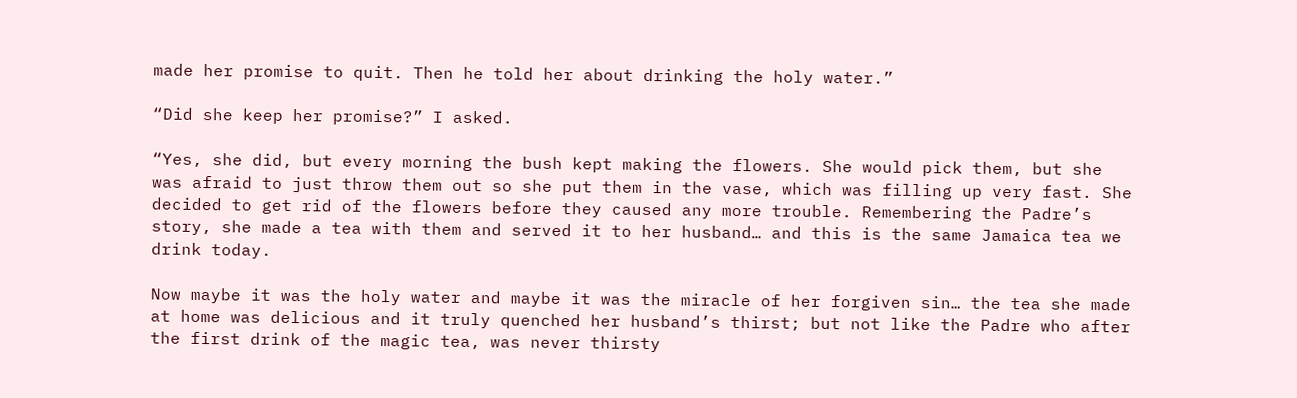made her promise to quit. Then he told her about drinking the holy water.”

“Did she keep her promise?” I asked.

“Yes, she did, but every morning the bush kept making the flowers. She would pick them, but she was afraid to just throw them out so she put them in the vase, which was filling up very fast. She decided to get rid of the flowers before they caused any more trouble. Remembering the Padre’s story, she made a tea with them and served it to her husband… and this is the same Jamaica tea we drink today.

Now maybe it was the holy water and maybe it was the miracle of her forgiven sin… the tea she made at home was delicious and it truly quenched her husband’s thirst; but not like the Padre who after the first drink of the magic tea, was never thirsty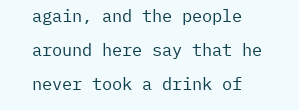again, and the people around here say that he never took a drink of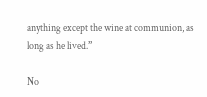anything except the wine at communion, as long as he lived.”

No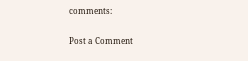comments:

Post a Comment